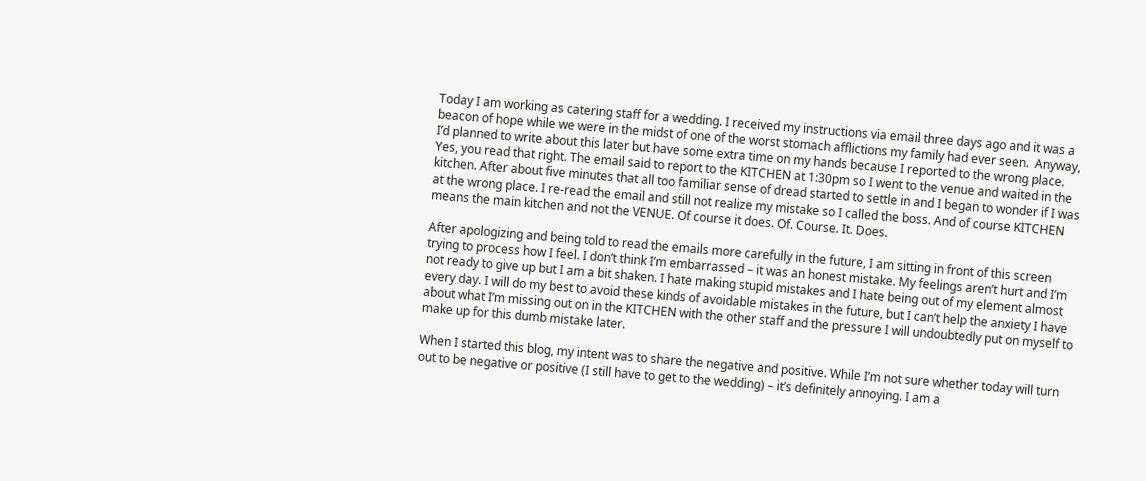Today I am working as catering staff for a wedding. I received my instructions via email three days ago and it was a beacon of hope while we were in the midst of one of the worst stomach afflictions my family had ever seen.  Anyway, I’d planned to write about this later but have some extra time on my hands because I reported to the wrong place. Yes, you read that right. The email said to report to the KITCHEN at 1:30pm so I went to the venue and waited in the kitchen. After about five minutes that all too familiar sense of dread started to settle in and I began to wonder if I was at the wrong place. I re-read the email and still not realize my mistake so I called the boss. And of course KITCHEN means the main kitchen and not the VENUE. Of course it does. Of. Course. It. Does.

After apologizing and being told to read the emails more carefully in the future, I am sitting in front of this screen trying to process how I feel. I don’t think I’m embarrassed – it was an honest mistake. My feelings aren’t hurt and I’m not ready to give up but I am a bit shaken. I hate making stupid mistakes and I hate being out of my element almost every day. I will do my best to avoid these kinds of avoidable mistakes in the future, but I can’t help the anxiety I have about what I’m missing out on in the KITCHEN with the other staff and the pressure I will undoubtedly put on myself to make up for this dumb mistake later.

When I started this blog, my intent was to share the negative and positive. While I’m not sure whether today will turn out to be negative or positive (I still have to get to the wedding) – it’s definitely annoying. I am a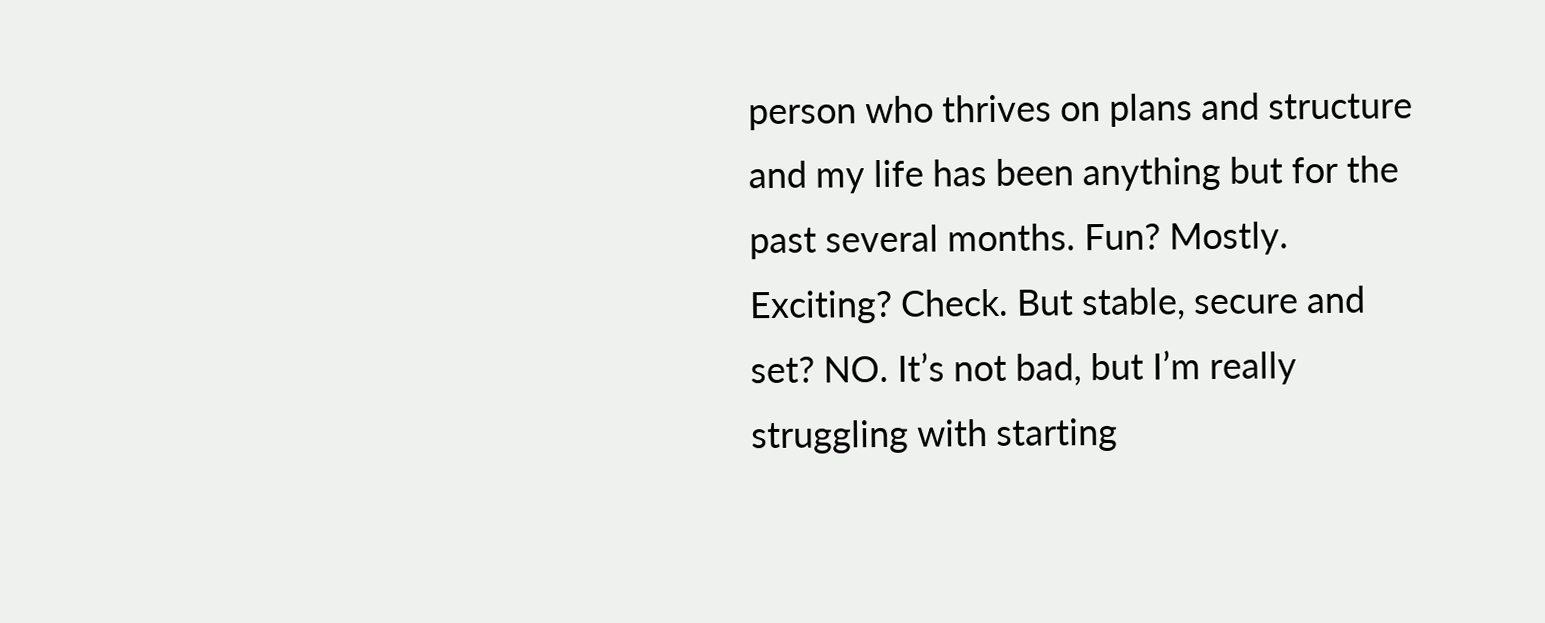person who thrives on plans and structure and my life has been anything but for the past several months. Fun? Mostly. Exciting? Check. But stable, secure and set? NO. It’s not bad, but I’m really struggling with starting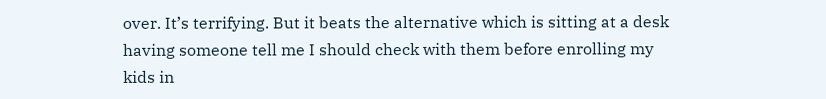over. It’s terrifying. But it beats the alternative which is sitting at a desk having someone tell me I should check with them before enrolling my kids in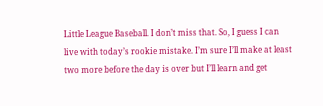Little League Baseball. I don’t miss that. So, I guess I can live with today’s rookie mistake. I’m sure I’ll make at least two more before the day is over but I’ll learn and get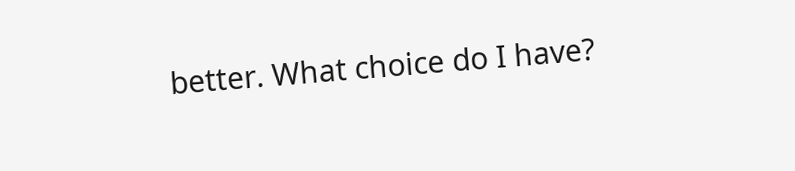better. What choice do I have?